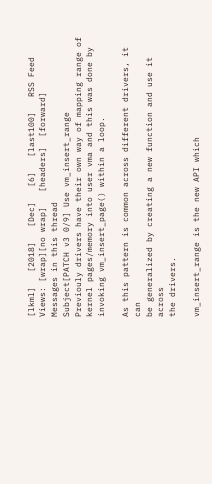[lkml]   [2018]   [Dec]   [6]   [last100]   RSS Feed
Views: [wrap][no wrap]   [headers]  [forward]
Messages in this thread
Subject[PATCH v3 0/9] Use vm_insert_range
Previouly drivers have their own way of mapping range of
kernel pages/memory into user vma and this was done by
invoking vm_insert_page() within a loop.

As this pattern is common across different drivers, it can
be generalized by creating a new function and use it across
the drivers.

vm_insert_range is the new API which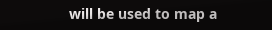will be used to map a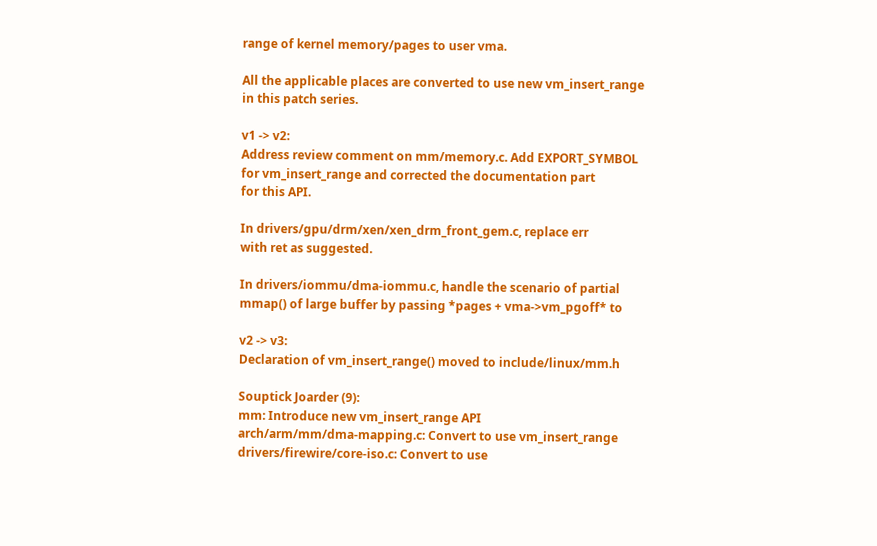range of kernel memory/pages to user vma.

All the applicable places are converted to use new vm_insert_range
in this patch series.

v1 -> v2:
Address review comment on mm/memory.c. Add EXPORT_SYMBOL
for vm_insert_range and corrected the documentation part
for this API.

In drivers/gpu/drm/xen/xen_drm_front_gem.c, replace err
with ret as suggested.

In drivers/iommu/dma-iommu.c, handle the scenario of partial
mmap() of large buffer by passing *pages + vma->vm_pgoff* to

v2 -> v3:
Declaration of vm_insert_range() moved to include/linux/mm.h

Souptick Joarder (9):
mm: Introduce new vm_insert_range API
arch/arm/mm/dma-mapping.c: Convert to use vm_insert_range
drivers/firewire/core-iso.c: Convert to use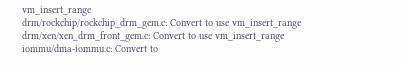vm_insert_range
drm/rockchip/rockchip_drm_gem.c: Convert to use vm_insert_range
drm/xen/xen_drm_front_gem.c: Convert to use vm_insert_range
iommu/dma-iommu.c: Convert to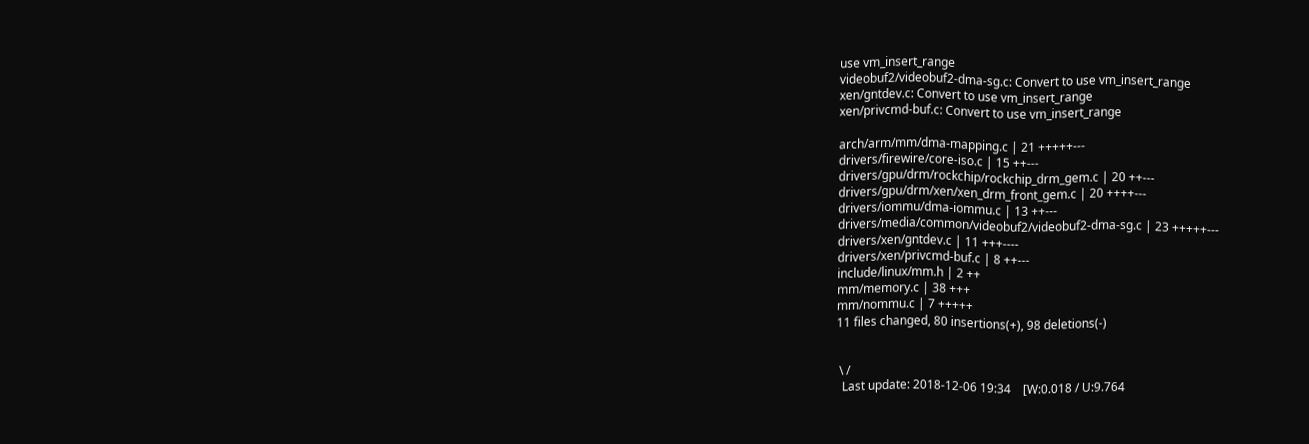use vm_insert_range
videobuf2/videobuf2-dma-sg.c: Convert to use vm_insert_range
xen/gntdev.c: Convert to use vm_insert_range
xen/privcmd-buf.c: Convert to use vm_insert_range

arch/arm/mm/dma-mapping.c | 21 +++++---
drivers/firewire/core-iso.c | 15 ++---
drivers/gpu/drm/rockchip/rockchip_drm_gem.c | 20 ++---
drivers/gpu/drm/xen/xen_drm_front_gem.c | 20 ++++---
drivers/iommu/dma-iommu.c | 13 ++---
drivers/media/common/videobuf2/videobuf2-dma-sg.c | 23 +++++---
drivers/xen/gntdev.c | 11 +++----
drivers/xen/privcmd-buf.c | 8 ++---
include/linux/mm.h | 2 ++
mm/memory.c | 38 +++
mm/nommu.c | 7 +++++
11 files changed, 80 insertions(+), 98 deletions(-)


 \ /
  Last update: 2018-12-06 19:34    [W:0.018 / U:9.764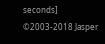seconds]
©2003-2018 Jasper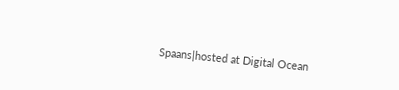Spaans|hosted at Digital Ocean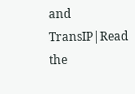and TransIP|Read the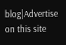blog|Advertise on this site